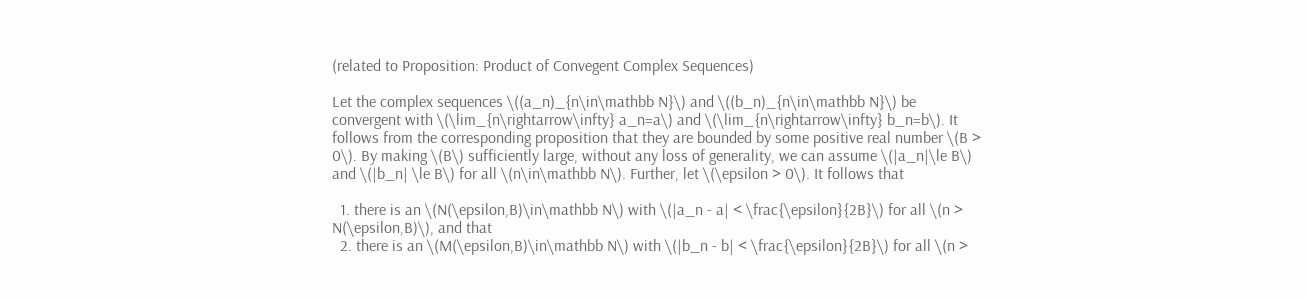(related to Proposition: Product of Convegent Complex Sequences)

Let the complex sequences \((a_n)_{n\in\mathbb N}\) and \((b_n)_{n\in\mathbb N}\) be convergent with \(\lim_{n\rightarrow\infty} a_n=a\) and \(\lim_{n\rightarrow\infty} b_n=b\). It follows from the corresponding proposition that they are bounded by some positive real number \(B > 0\). By making \(B\) sufficiently large, without any loss of generality, we can assume \(|a_n|\le B\) and \(|b_n| \le B\) for all \(n\in\mathbb N\). Further, let \(\epsilon > 0\). It follows that

  1. there is an \(N(\epsilon,B)\in\mathbb N\) with \(|a_n - a| < \frac{\epsilon}{2B}\) for all \(n > N(\epsilon,B)\), and that
  2. there is an \(M(\epsilon,B)\in\mathbb N\) with \(|b_n - b| < \frac{\epsilon}{2B}\) for all \(n >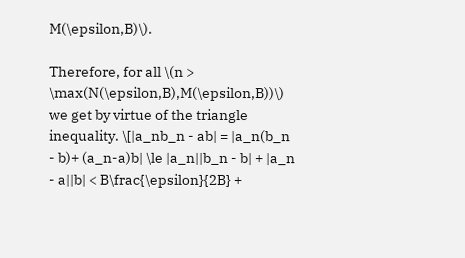M(\epsilon,B)\).

Therefore, for all \(n > \max(N(\epsilon,B),M(\epsilon,B))\) we get by virtue of the triangle inequality. \[|a_nb_n - ab| = |a_n(b_n - b)+ (a_n-a)b| \le |a_n||b_n - b| + |a_n - a||b| < B\frac{\epsilon}{2B} +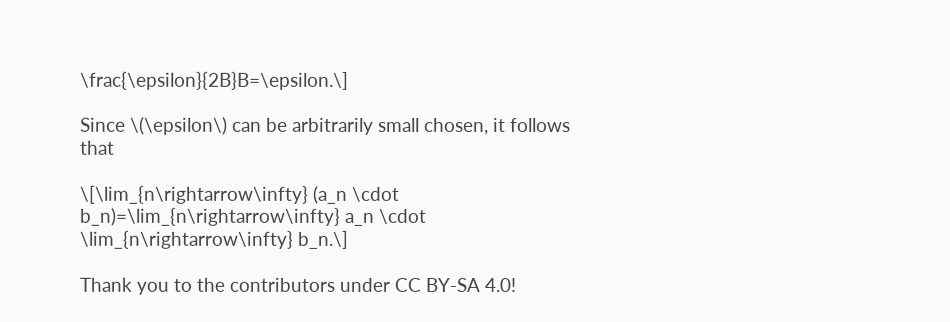\frac{\epsilon}{2B}B=\epsilon.\]

Since \(\epsilon\) can be arbitrarily small chosen, it follows that

\[\lim_{n\rightarrow\infty} (a_n \cdot b_n)=\lim_{n\rightarrow\infty} a_n \cdot \lim_{n\rightarrow\infty} b_n.\]

Thank you to the contributors under CC BY-SA 4.0!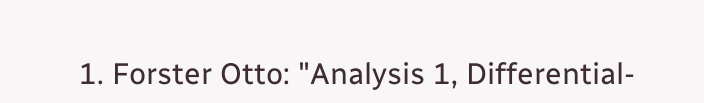1. Forster Otto: "Analysis 1, Differential-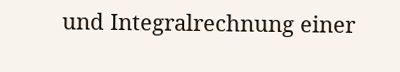und Integralrechnung einer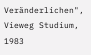Veränderlichen", Vieweg Studium, 1983